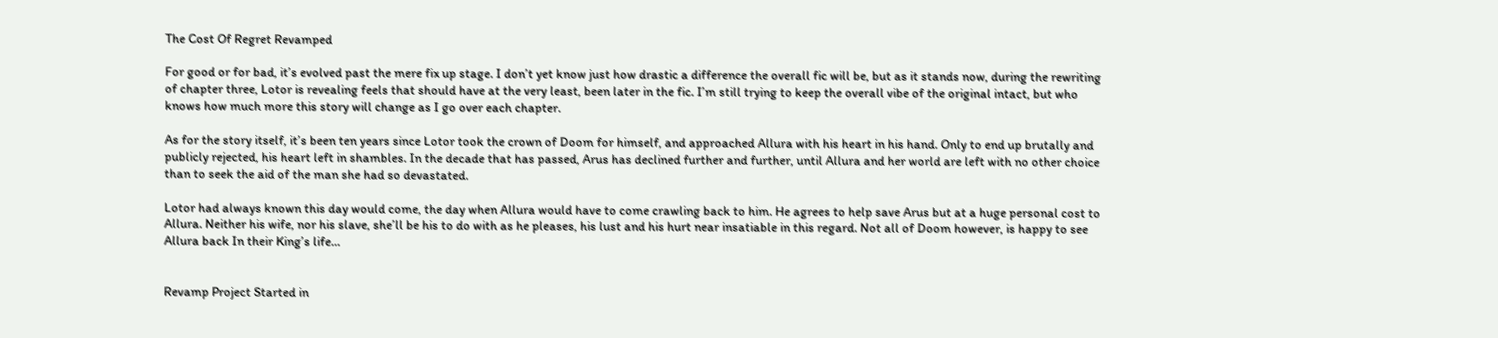The Cost Of Regret Revamped

For good or for bad, it’s evolved past the mere fix up stage. I don’t yet know just how drastic a difference the overall fic will be, but as it stands now, during the rewriting of chapter three, Lotor is revealing feels that should have at the very least, been later in the fic. I’m still trying to keep the overall vibe of the original intact, but who knows how much more this story will change as I go over each chapter.

As for the story itself, it’s been ten years since Lotor took the crown of Doom for himself, and approached Allura with his heart in his hand. Only to end up brutally and publicly rejected, his heart left in shambles. In the decade that has passed, Arus has declined further and further, until Allura and her world are left with no other choice than to seek the aid of the man she had so devastated.

Lotor had always known this day would come, the day when Allura would have to come crawling back to him. He agrees to help save Arus but at a huge personal cost to Allura. Neither his wife, nor his slave, she’ll be his to do with as he pleases, his lust and his hurt near insatiable in this regard. Not all of Doom however, is happy to see Allura back In their King’s life…


Revamp Project Started in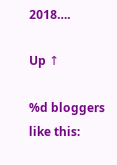2018….

Up ↑

%d bloggers like this: